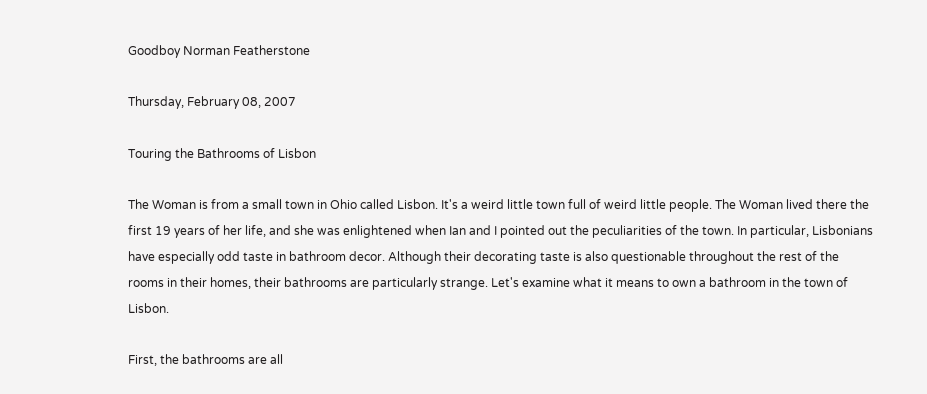Goodboy Norman Featherstone

Thursday, February 08, 2007

Touring the Bathrooms of Lisbon

The Woman is from a small town in Ohio called Lisbon. It's a weird little town full of weird little people. The Woman lived there the first 19 years of her life, and she was enlightened when Ian and I pointed out the peculiarities of the town. In particular, Lisbonians have especially odd taste in bathroom decor. Although their decorating taste is also questionable throughout the rest of the rooms in their homes, their bathrooms are particularly strange. Let's examine what it means to own a bathroom in the town of Lisbon.

First, the bathrooms are all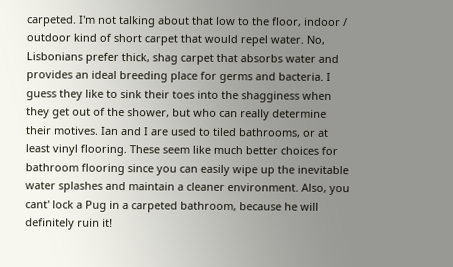carpeted. I'm not talking about that low to the floor, indoor / outdoor kind of short carpet that would repel water. No, Lisbonians prefer thick, shag carpet that absorbs water and provides an ideal breeding place for germs and bacteria. I guess they like to sink their toes into the shagginess when they get out of the shower, but who can really determine their motives. Ian and I are used to tiled bathrooms, or at least vinyl flooring. These seem like much better choices for bathroom flooring since you can easily wipe up the inevitable water splashes and maintain a cleaner environment. Also, you cant' lock a Pug in a carpeted bathroom, because he will definitely ruin it!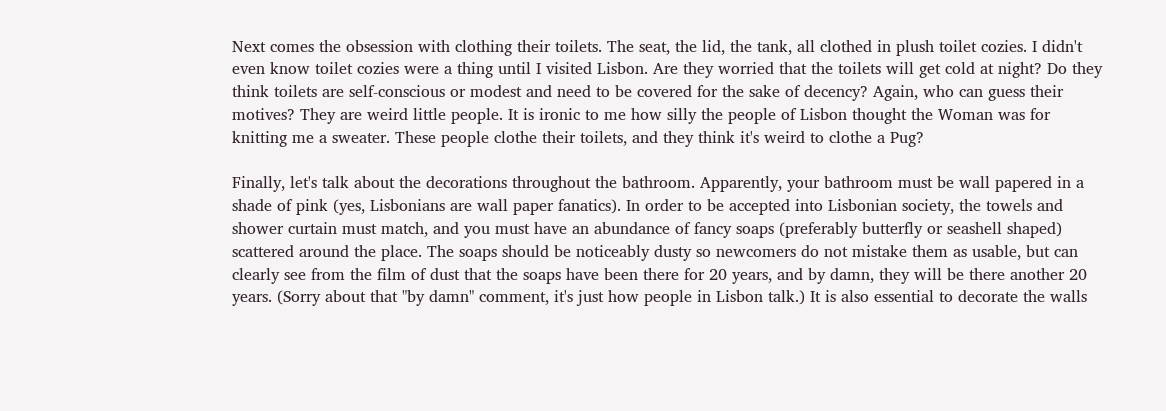Next comes the obsession with clothing their toilets. The seat, the lid, the tank, all clothed in plush toilet cozies. I didn't even know toilet cozies were a thing until I visited Lisbon. Are they worried that the toilets will get cold at night? Do they think toilets are self-conscious or modest and need to be covered for the sake of decency? Again, who can guess their motives? They are weird little people. It is ironic to me how silly the people of Lisbon thought the Woman was for knitting me a sweater. These people clothe their toilets, and they think it's weird to clothe a Pug?

Finally, let's talk about the decorations throughout the bathroom. Apparently, your bathroom must be wall papered in a shade of pink (yes, Lisbonians are wall paper fanatics). In order to be accepted into Lisbonian society, the towels and shower curtain must match, and you must have an abundance of fancy soaps (preferably butterfly or seashell shaped) scattered around the place. The soaps should be noticeably dusty so newcomers do not mistake them as usable, but can clearly see from the film of dust that the soaps have been there for 20 years, and by damn, they will be there another 20 years. (Sorry about that "by damn" comment, it's just how people in Lisbon talk.) It is also essential to decorate the walls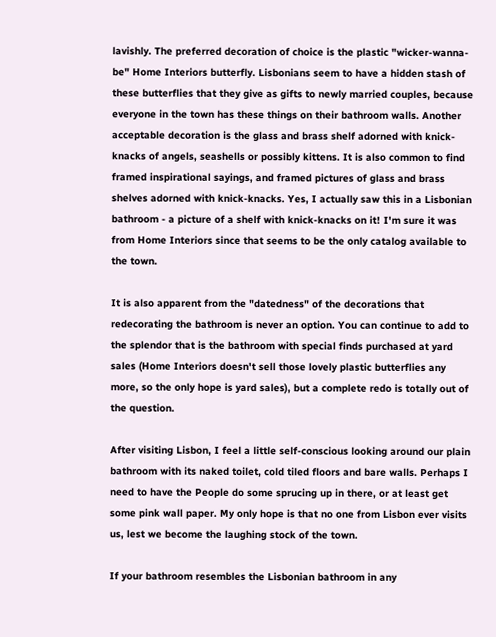lavishly. The preferred decoration of choice is the plastic "wicker-wanna-be" Home Interiors butterfly. Lisbonians seem to have a hidden stash of these butterflies that they give as gifts to newly married couples, because everyone in the town has these things on their bathroom walls. Another acceptable decoration is the glass and brass shelf adorned with knick-knacks of angels, seashells or possibly kittens. It is also common to find framed inspirational sayings, and framed pictures of glass and brass shelves adorned with knick-knacks. Yes, I actually saw this in a Lisbonian bathroom - a picture of a shelf with knick-knacks on it! I'm sure it was from Home Interiors since that seems to be the only catalog available to the town.

It is also apparent from the "datedness" of the decorations that redecorating the bathroom is never an option. You can continue to add to the splendor that is the bathroom with special finds purchased at yard sales (Home Interiors doesn't sell those lovely plastic butterflies any more, so the only hope is yard sales), but a complete redo is totally out of the question.

After visiting Lisbon, I feel a little self-conscious looking around our plain bathroom with its naked toilet, cold tiled floors and bare walls. Perhaps I need to have the People do some sprucing up in there, or at least get some pink wall paper. My only hope is that no one from Lisbon ever visits us, lest we become the laughing stock of the town.

If your bathroom resembles the Lisbonian bathroom in any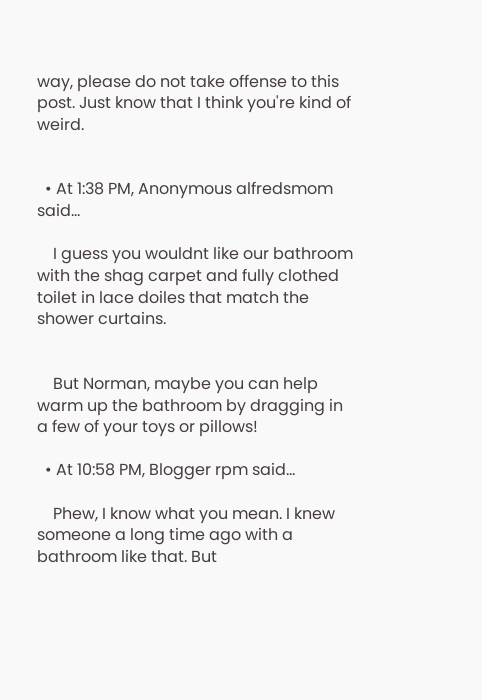way, please do not take offense to this post. Just know that I think you're kind of weird.


  • At 1:38 PM, Anonymous alfredsmom said…

    I guess you wouldnt like our bathroom with the shag carpet and fully clothed toilet in lace doiles that match the shower curtains.


    But Norman, maybe you can help warm up the bathroom by dragging in a few of your toys or pillows!

  • At 10:58 PM, Blogger rpm said…

    Phew, I know what you mean. I knew someone a long time ago with a bathroom like that. But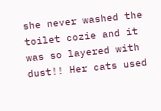she never washed the toilet cozie and it was so layered with dust!! Her cats used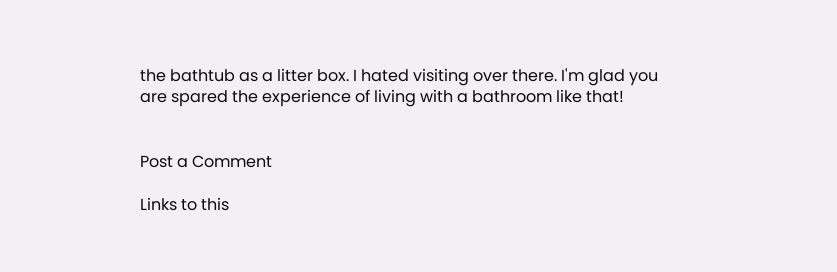the bathtub as a litter box. I hated visiting over there. I'm glad you are spared the experience of living with a bathroom like that!


Post a Comment

Links to this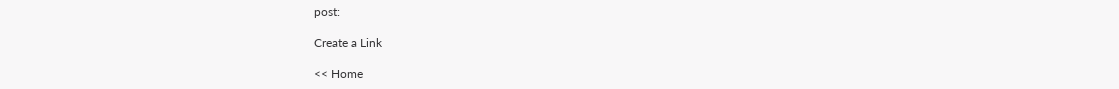post:

Create a Link

<< Home